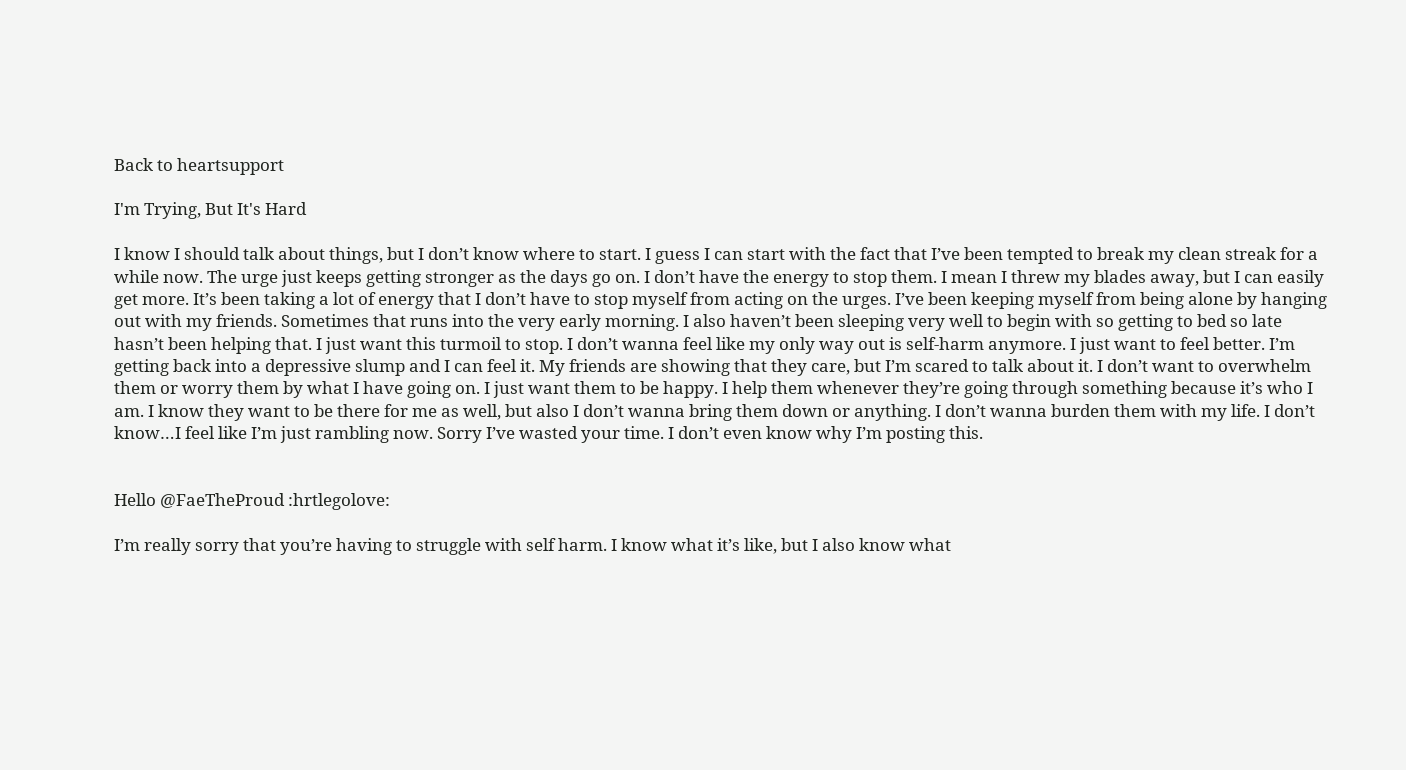Back to heartsupport

I'm Trying, But It's Hard

I know I should talk about things, but I don’t know where to start. I guess I can start with the fact that I’ve been tempted to break my clean streak for a while now. The urge just keeps getting stronger as the days go on. I don’t have the energy to stop them. I mean I threw my blades away, but I can easily get more. It’s been taking a lot of energy that I don’t have to stop myself from acting on the urges. I’ve been keeping myself from being alone by hanging out with my friends. Sometimes that runs into the very early morning. I also haven’t been sleeping very well to begin with so getting to bed so late hasn’t been helping that. I just want this turmoil to stop. I don’t wanna feel like my only way out is self-harm anymore. I just want to feel better. I’m getting back into a depressive slump and I can feel it. My friends are showing that they care, but I’m scared to talk about it. I don’t want to overwhelm them or worry them by what I have going on. I just want them to be happy. I help them whenever they’re going through something because it’s who I am. I know they want to be there for me as well, but also I don’t wanna bring them down or anything. I don’t wanna burden them with my life. I don’t know…I feel like I’m just rambling now. Sorry I’ve wasted your time. I don’t even know why I’m posting this.


Hello @FaeTheProud :hrtlegolove:

I’m really sorry that you’re having to struggle with self harm. I know what it’s like, but I also know what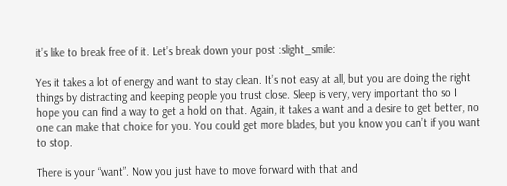it’s like to break free of it. Let’s break down your post :slight_smile:

Yes it takes a lot of energy and want to stay clean. It’s not easy at all, but you are doing the right things by distracting and keeping people you trust close. Sleep is very, very important tho so I hope you can find a way to get a hold on that. Again, it takes a want and a desire to get better, no one can make that choice for you. You could get more blades, but you know you can’t if you want to stop.

There is your “want”. Now you just have to move forward with that and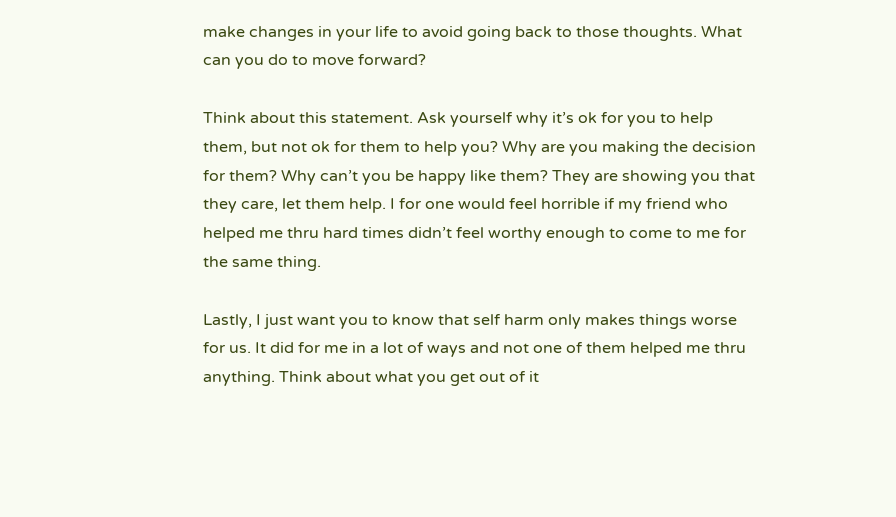make changes in your life to avoid going back to those thoughts. What can you do to move forward?

Think about this statement. Ask yourself why it’s ok for you to help them, but not ok for them to help you? Why are you making the decision for them? Why can’t you be happy like them? They are showing you that they care, let them help. I for one would feel horrible if my friend who helped me thru hard times didn’t feel worthy enough to come to me for the same thing.

Lastly, I just want you to know that self harm only makes things worse for us. It did for me in a lot of ways and not one of them helped me thru anything. Think about what you get out of it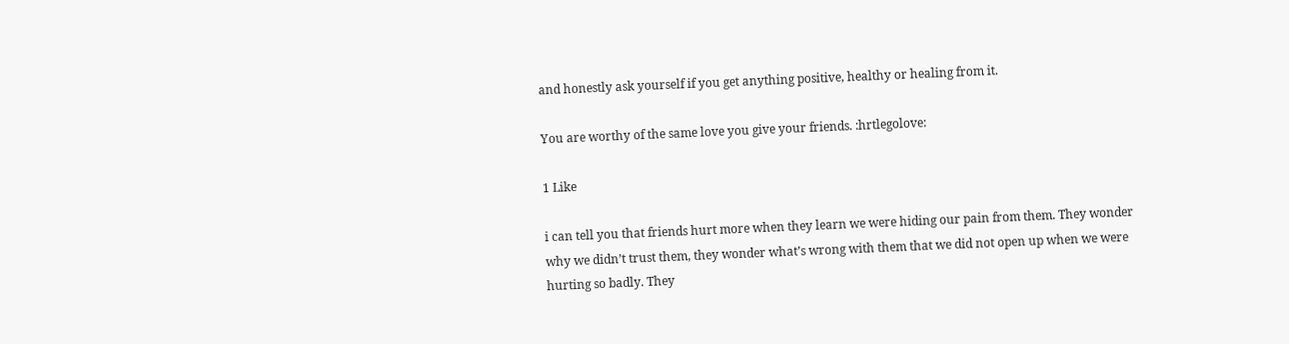and honestly ask yourself if you get anything positive, healthy or healing from it.

You are worthy of the same love you give your friends. :hrtlegolove:

1 Like

i can tell you that friends hurt more when they learn we were hiding our pain from them. They wonder why we didn’t trust them, they wonder what’s wrong with them that we did not open up when we were hurting so badly. They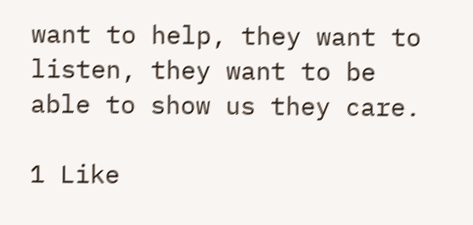want to help, they want to listen, they want to be able to show us they care.

1 Like